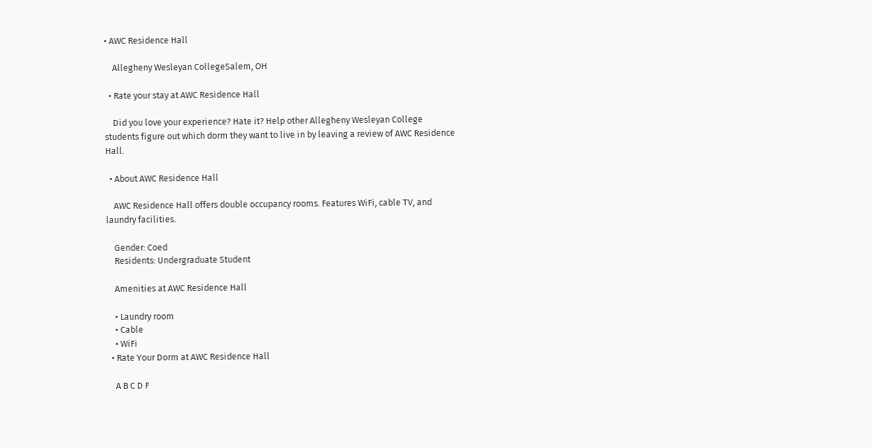• AWC Residence Hall

    Allegheny Wesleyan CollegeSalem, OH

  • Rate your stay at AWC Residence Hall

    Did you love your experience? Hate it? Help other Allegheny Wesleyan College students figure out which dorm they want to live in by leaving a review of AWC Residence Hall.

  • About AWC Residence Hall

    AWC Residence Hall offers double occupancy rooms. Features WiFi, cable TV, and laundry facilities.

    Gender: Coed
    Residents: Undergraduate Student

    Amenities at AWC Residence Hall

    • Laundry room
    • Cable
    • WiFi
  • Rate Your Dorm at AWC Residence Hall

    A B C D F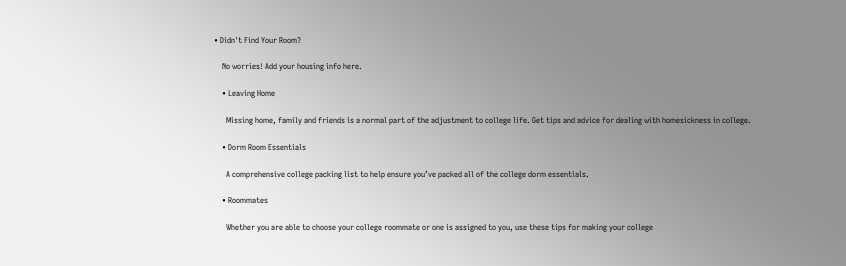• Didn't Find Your Room?

    No worries! Add your housing info here.

    • Leaving Home

      Missing home, family and friends is a normal part of the adjustment to college life. Get tips and advice for dealing with homesickness in college.

    • Dorm Room Essentials

      A comprehensive college packing list to help ensure you’ve packed all of the college dorm essentials.

    • Roommates

      Whether you are able to choose your college roommate or one is assigned to you, use these tips for making your college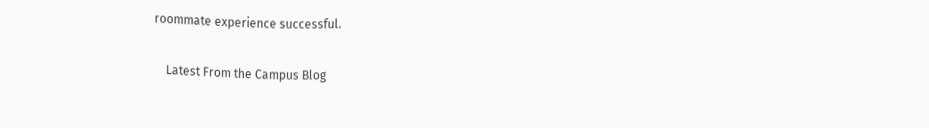roommate experience successful.

    Latest From the Campus Blog